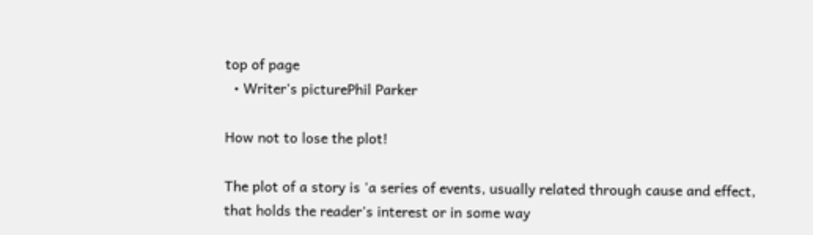top of page
  • Writer's picturePhil Parker

How not to lose the plot!

The plot of a story is 'a series of events, usually related through cause and effect, that holds the reader's interest or in some way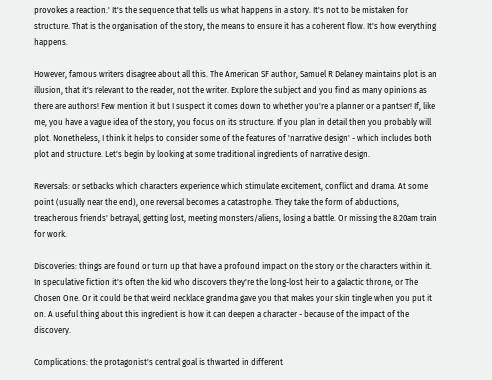provokes a reaction.' It's the sequence that tells us what happens in a story. It's not to be mistaken for structure. That is the organisation of the story, the means to ensure it has a coherent flow. It's how everything happens.

However, famous writers disagree about all this. The American SF author, Samuel R Delaney maintains plot is an illusion, that it's relevant to the reader, not the writer. Explore the subject and you find as many opinions as there are authors! Few mention it but I suspect it comes down to whether you're a planner or a pantser! If, like me, you have a vague idea of the story, you focus on its structure. If you plan in detail then you probably will plot. Nonetheless, I think it helps to consider some of the features of 'narrative design' - which includes both plot and structure. Let's begin by looking at some traditional ingredients of narrative design.

Reversals: or setbacks which characters experience which stimulate excitement, conflict and drama. At some point (usually near the end), one reversal becomes a catastrophe. They take the form of abductions, treacherous friends' betrayal, getting lost, meeting monsters/aliens, losing a battle. Or missing the 8.20am train for work.

Discoveries: things are found or turn up that have a profound impact on the story or the characters within it. In speculative fiction it's often the kid who discovers they're the long-lost heir to a galactic throne, or The Chosen One. Or it could be that weird necklace grandma gave you that makes your skin tingle when you put it on. A useful thing about this ingredient is how it can deepen a character - because of the impact of the discovery.

Complications: the protagonist's central goal is thwarted in different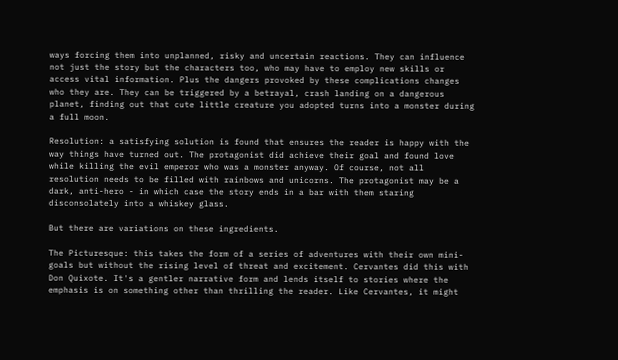ways forcing them into unplanned, risky and uncertain reactions. They can influence not just the story but the characters too, who may have to employ new skills or access vital information. Plus the dangers provoked by these complications changes who they are. They can be triggered by a betrayal, crash landing on a dangerous planet, finding out that cute little creature you adopted turns into a monster during a full moon.

Resolution: a satisfying solution is found that ensures the reader is happy with the way things have turned out. The protagonist did achieve their goal and found love while killing the evil emperor who was a monster anyway. Of course, not all resolution needs to be filled with rainbows and unicorns. The protagonist may be a dark, anti-hero - in which case the story ends in a bar with them staring disconsolately into a whiskey glass.

But there are variations on these ingredients.

The Picturesque: this takes the form of a series of adventures with their own mini-goals but without the rising level of threat and excitement. Cervantes did this with Don Quixote. It's a gentler narrative form and lends itself to stories where the emphasis is on something other than thrilling the reader. Like Cervantes, it might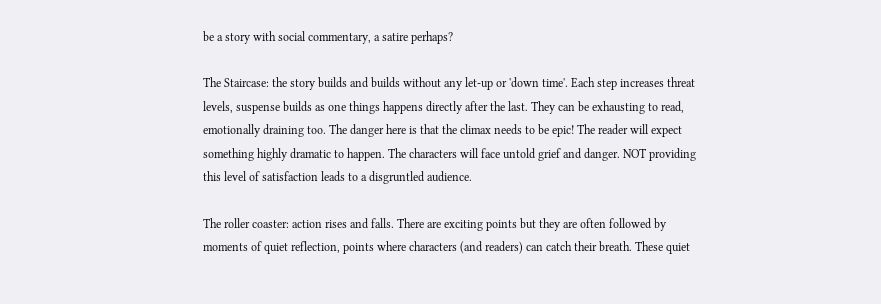be a story with social commentary, a satire perhaps?

The Staircase: the story builds and builds without any let-up or 'down time'. Each step increases threat levels, suspense builds as one things happens directly after the last. They can be exhausting to read, emotionally draining too. The danger here is that the climax needs to be epic! The reader will expect something highly dramatic to happen. The characters will face untold grief and danger. NOT providing this level of satisfaction leads to a disgruntled audience.

The roller coaster: action rises and falls. There are exciting points but they are often followed by moments of quiet reflection, points where characters (and readers) can catch their breath. These quiet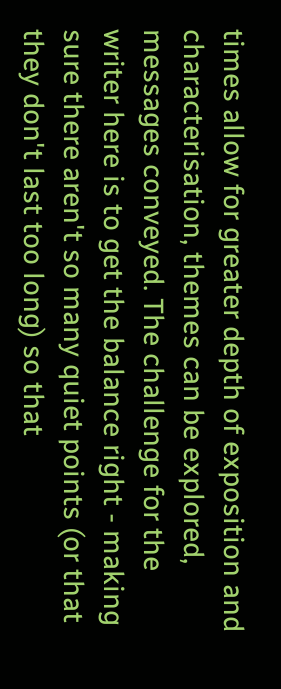times allow for greater depth of exposition and characterisation, themes can be explored, messages conveyed. The challenge for the writer here is to get the balance right - making sure there aren't so many quiet points (or that they don't last too long) so that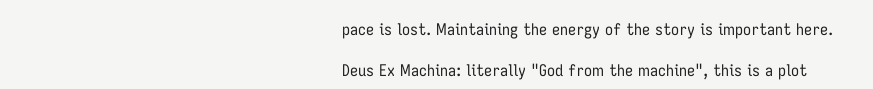pace is lost. Maintaining the energy of the story is important here.

Deus Ex Machina: literally "God from the machine", this is a plot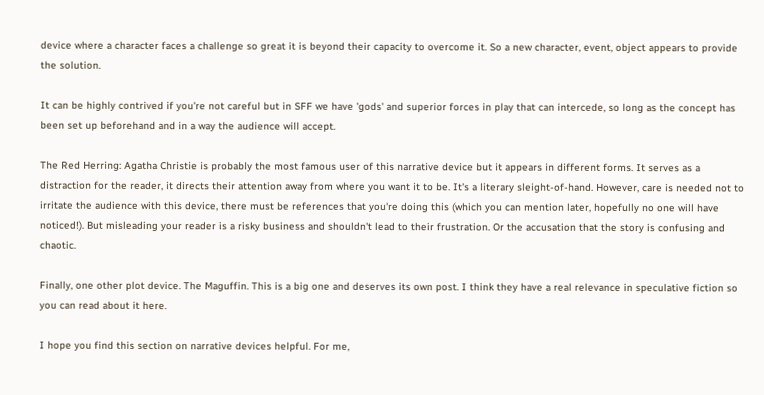device where a character faces a challenge so great it is beyond their capacity to overcome it. So a new character, event, object appears to provide the solution.

It can be highly contrived if you're not careful but in SFF we have 'gods' and superior forces in play that can intercede, so long as the concept has been set up beforehand and in a way the audience will accept.

The Red Herring: Agatha Christie is probably the most famous user of this narrative device but it appears in different forms. It serves as a distraction for the reader, it directs their attention away from where you want it to be. It's a literary sleight-of-hand. However, care is needed not to irritate the audience with this device, there must be references that you're doing this (which you can mention later, hopefully no one will have noticed!). But misleading your reader is a risky business and shouldn't lead to their frustration. Or the accusation that the story is confusing and chaotic.

Finally, one other plot device. The Maguffin. This is a big one and deserves its own post. I think they have a real relevance in speculative fiction so you can read about it here.

I hope you find this section on narrative devices helpful. For me,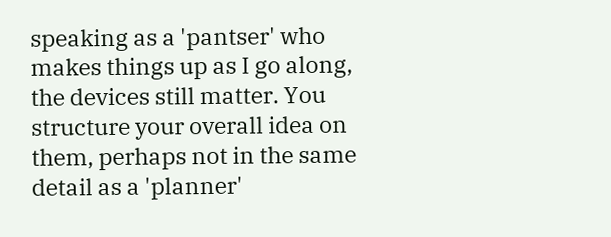speaking as a 'pantser' who makes things up as I go along, the devices still matter. You structure your overall idea on them, perhaps not in the same detail as a 'planner'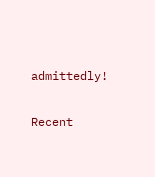admittedly!


Recent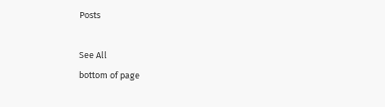Posts

See All
bottom of page